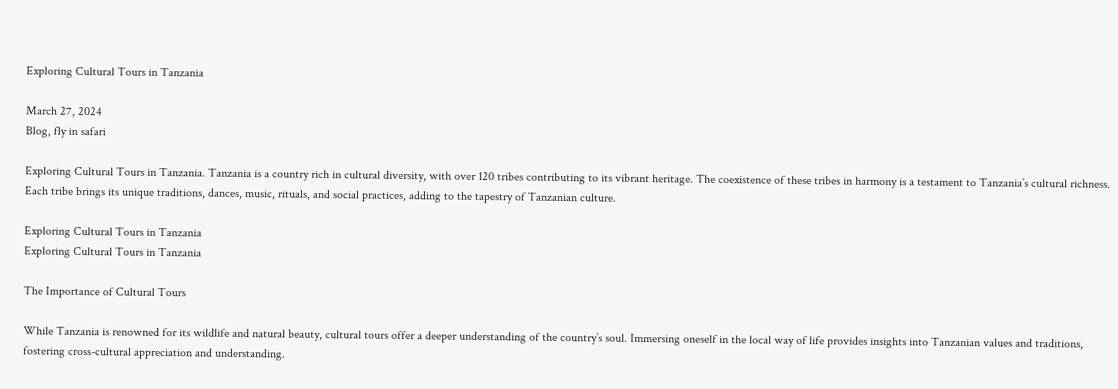Exploring Cultural Tours in Tanzania

March 27, 2024
Blog, fly in safari

Exploring Cultural Tours in Tanzania. Tanzania is a country rich in cultural diversity, with over 120 tribes contributing to its vibrant heritage. The coexistence of these tribes in harmony is a testament to Tanzania’s cultural richness. Each tribe brings its unique traditions, dances, music, rituals, and social practices, adding to the tapestry of Tanzanian culture.

Exploring Cultural Tours in Tanzania
Exploring Cultural Tours in Tanzania

The Importance of Cultural Tours

While Tanzania is renowned for its wildlife and natural beauty, cultural tours offer a deeper understanding of the country’s soul. Immersing oneself in the local way of life provides insights into Tanzanian values and traditions, fostering cross-cultural appreciation and understanding.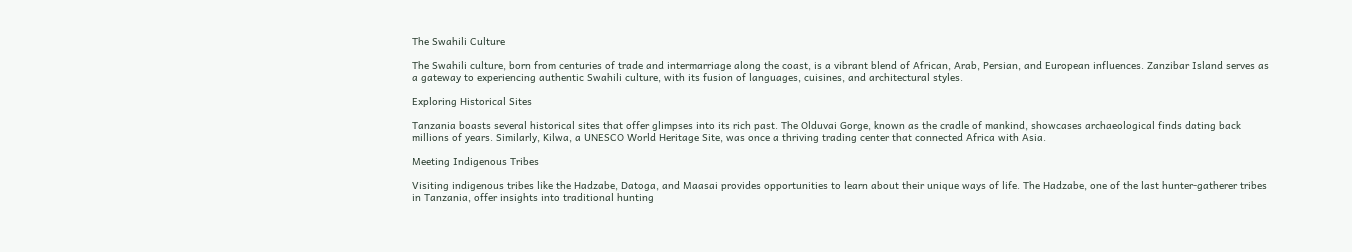The Swahili Culture

The Swahili culture, born from centuries of trade and intermarriage along the coast, is a vibrant blend of African, Arab, Persian, and European influences. Zanzibar Island serves as a gateway to experiencing authentic Swahili culture, with its fusion of languages, cuisines, and architectural styles.

Exploring Historical Sites

Tanzania boasts several historical sites that offer glimpses into its rich past. The Olduvai Gorge, known as the cradle of mankind, showcases archaeological finds dating back millions of years. Similarly, Kilwa, a UNESCO World Heritage Site, was once a thriving trading center that connected Africa with Asia.

Meeting Indigenous Tribes

Visiting indigenous tribes like the Hadzabe, Datoga, and Maasai provides opportunities to learn about their unique ways of life. The Hadzabe, one of the last hunter-gatherer tribes in Tanzania, offer insights into traditional hunting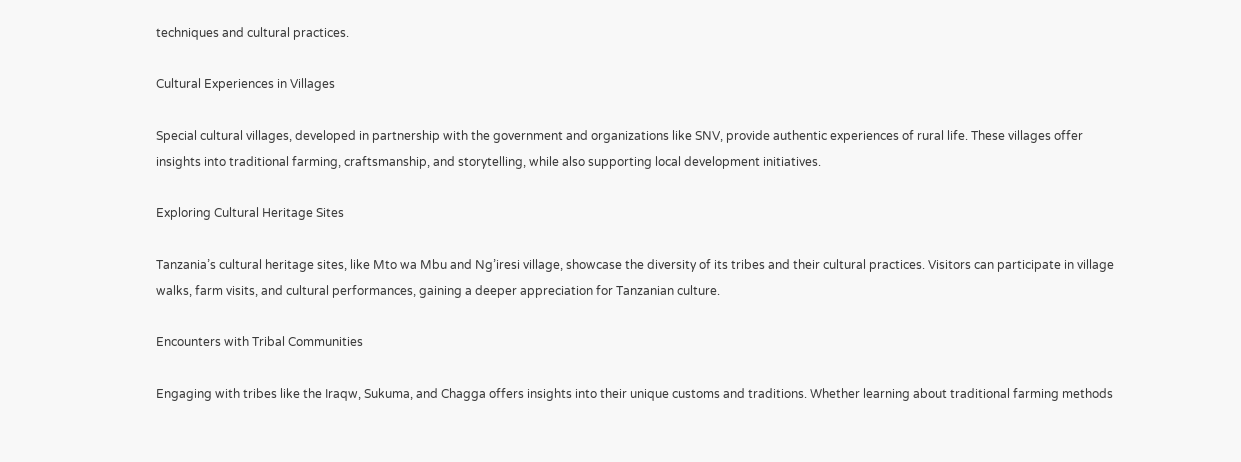techniques and cultural practices.

Cultural Experiences in Villages

Special cultural villages, developed in partnership with the government and organizations like SNV, provide authentic experiences of rural life. These villages offer insights into traditional farming, craftsmanship, and storytelling, while also supporting local development initiatives.

Exploring Cultural Heritage Sites

Tanzania’s cultural heritage sites, like Mto wa Mbu and Ng’iresi village, showcase the diversity of its tribes and their cultural practices. Visitors can participate in village walks, farm visits, and cultural performances, gaining a deeper appreciation for Tanzanian culture.

Encounters with Tribal Communities

Engaging with tribes like the Iraqw, Sukuma, and Chagga offers insights into their unique customs and traditions. Whether learning about traditional farming methods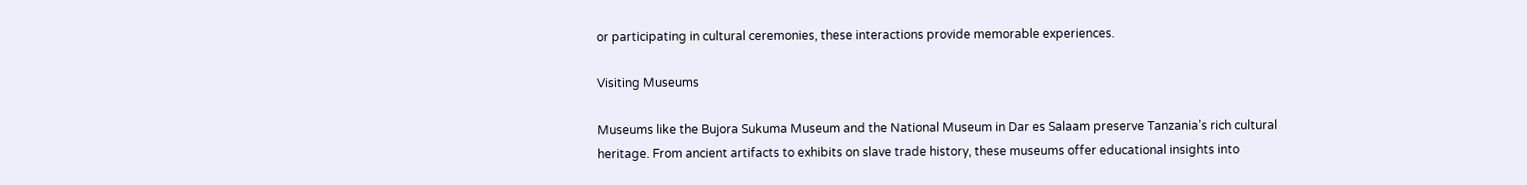or participating in cultural ceremonies, these interactions provide memorable experiences.

Visiting Museums

Museums like the Bujora Sukuma Museum and the National Museum in Dar es Salaam preserve Tanzania’s rich cultural heritage. From ancient artifacts to exhibits on slave trade history, these museums offer educational insights into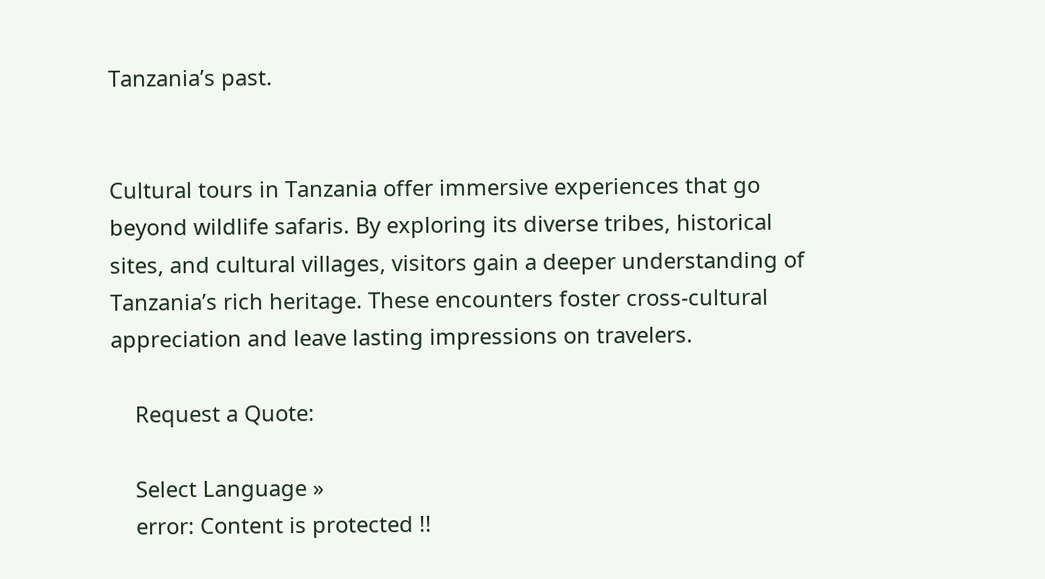Tanzania’s past.


Cultural tours in Tanzania offer immersive experiences that go beyond wildlife safaris. By exploring its diverse tribes, historical sites, and cultural villages, visitors gain a deeper understanding of Tanzania’s rich heritage. These encounters foster cross-cultural appreciation and leave lasting impressions on travelers.

    Request a Quote:

    Select Language »
    error: Content is protected !!